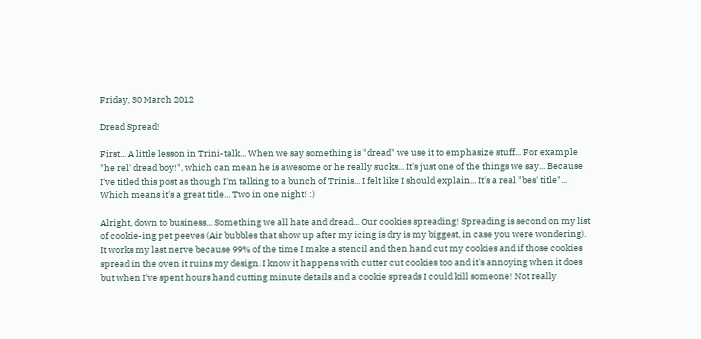Friday, 30 March 2012

Dread Spread!

First... A little lesson in Trini-talk... When we say something is "dread" we use it to emphasize stuff... For example "he rel' dread boy!", which can mean he is awesome or he really sucks... It's just one of the things we say... Because I've titled this post as though I'm talking to a bunch of Trinis... I felt like I should explain... It's a real "bes' title"... Which means it's a great title... Two in one night! :)

Alright, down to business... Something we all hate and dread... Our cookies spreading! Spreading is second on my list of cookie-ing pet peeves (Air bubbles that show up after my icing is dry is my biggest, in case you were wondering). It works my last nerve because 99% of the time I make a stencil and then hand cut my cookies and if those cookies spread in the oven it ruins my design. I know it happens with cutter cut cookies too and it's annoying when it does but when I've spent hours hand cutting minute details and a cookie spreads I could kill someone! Not really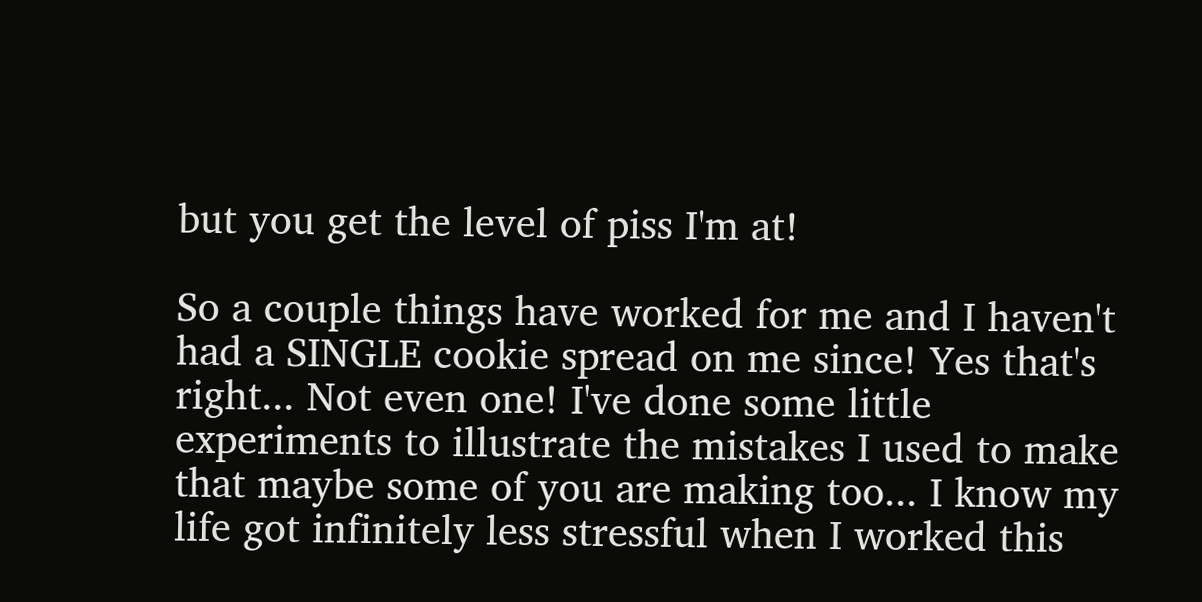but you get the level of piss I'm at!

So a couple things have worked for me and I haven't had a SINGLE cookie spread on me since! Yes that's right... Not even one! I've done some little experiments to illustrate the mistakes I used to make that maybe some of you are making too... I know my life got infinitely less stressful when I worked this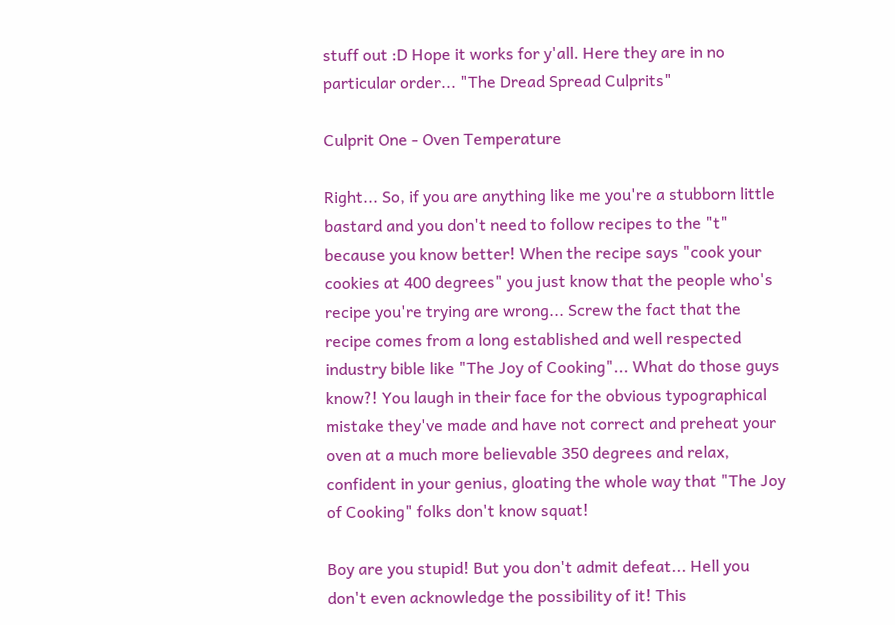stuff out :D Hope it works for y'all. Here they are in no particular order... "The Dread Spread Culprits"

Culprit One - Oven Temperature

Right... So, if you are anything like me you're a stubborn little bastard and you don't need to follow recipes to the "t" because you know better! When the recipe says "cook your cookies at 400 degrees" you just know that the people who's recipe you're trying are wrong... Screw the fact that the recipe comes from a long established and well respected industry bible like "The Joy of Cooking"... What do those guys know?! You laugh in their face for the obvious typographical mistake they've made and have not correct and preheat your oven at a much more believable 350 degrees and relax, confident in your genius, gloating the whole way that "The Joy of Cooking" folks don't know squat!

Boy are you stupid! But you don't admit defeat... Hell you don't even acknowledge the possibility of it! This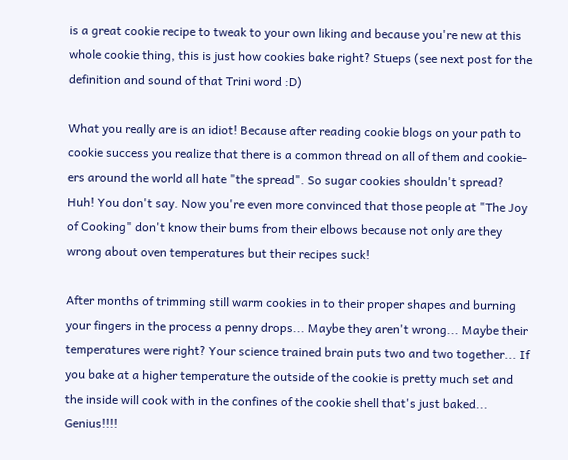is a great cookie recipe to tweak to your own liking and because you're new at this whole cookie thing, this is just how cookies bake right? Stueps (see next post for the definition and sound of that Trini word :D)

What you really are is an idiot! Because after reading cookie blogs on your path to cookie success you realize that there is a common thread on all of them and cookie-ers around the world all hate "the spread". So sugar cookies shouldn't spread? Huh! You don't say. Now you're even more convinced that those people at "The Joy of Cooking" don't know their bums from their elbows because not only are they wrong about oven temperatures but their recipes suck!

After months of trimming still warm cookies in to their proper shapes and burning your fingers in the process a penny drops... Maybe they aren't wrong... Maybe their temperatures were right? Your science trained brain puts two and two together... If you bake at a higher temperature the outside of the cookie is pretty much set and the inside will cook with in the confines of the cookie shell that's just baked... Genius!!!!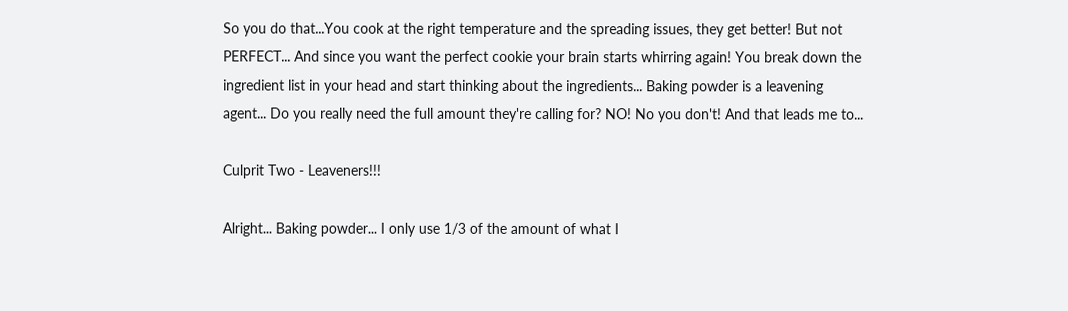So you do that...You cook at the right temperature and the spreading issues, they get better! But not PERFECT... And since you want the perfect cookie your brain starts whirring again! You break down the ingredient list in your head and start thinking about the ingredients... Baking powder is a leavening agent... Do you really need the full amount they're calling for? NO! No you don't! And that leads me to...

Culprit Two - Leaveners!!!

Alright... Baking powder... I only use 1/3 of the amount of what I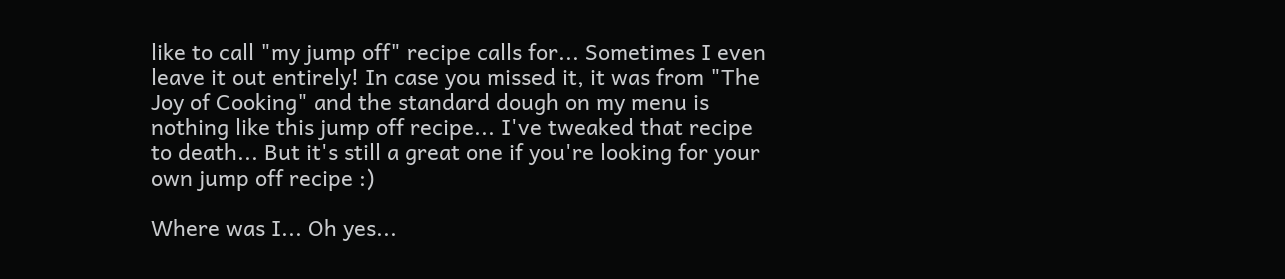like to call "my jump off" recipe calls for... Sometimes I even leave it out entirely! In case you missed it, it was from "The Joy of Cooking" and the standard dough on my menu is nothing like this jump off recipe... I've tweaked that recipe to death... But it's still a great one if you're looking for your own jump off recipe :)

Where was I... Oh yes...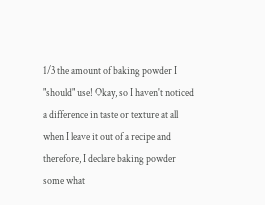1/3 the amount of baking powder I "should" use! Okay, so I haven't noticed a difference in taste or texture at all when I leave it out of a recipe and therefore, I declare baking powder some what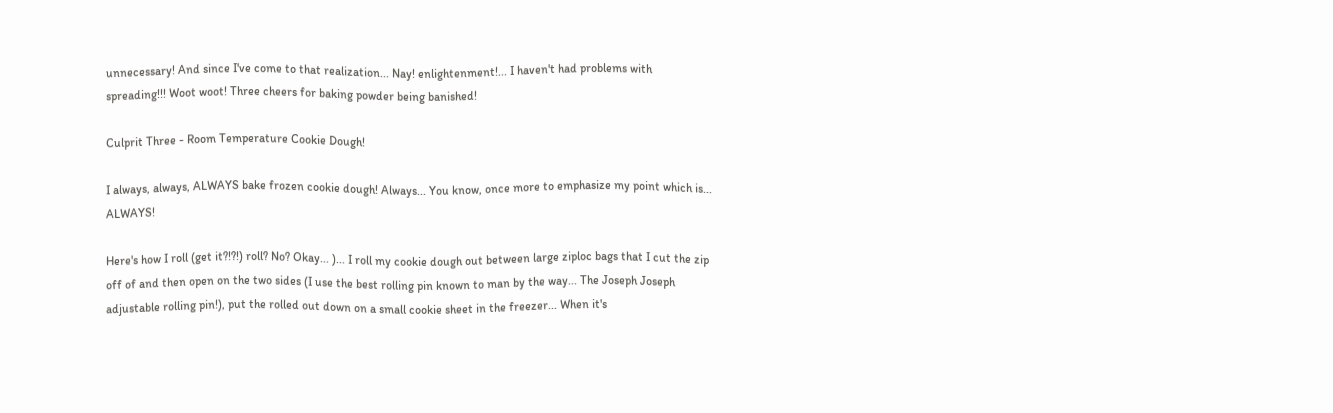unnecessary! And since I've come to that realization... Nay! enlightenment!... I haven't had problems with spreading!!! Woot woot! Three cheers for baking powder being banished!

Culprit Three - Room Temperature Cookie Dough!

I always, always, ALWAYS bake frozen cookie dough! Always... You know, once more to emphasize my point which is... ALWAYS!

Here's how I roll (get it?!?!) roll? No? Okay... )... I roll my cookie dough out between large ziploc bags that I cut the zip off of and then open on the two sides (I use the best rolling pin known to man by the way... The Joseph Joseph adjustable rolling pin!), put the rolled out down on a small cookie sheet in the freezer... When it's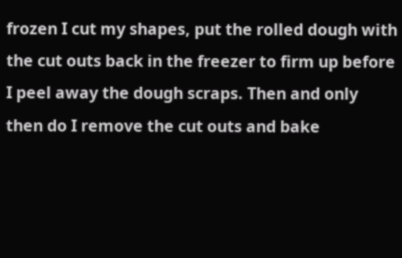frozen I cut my shapes, put the rolled dough with the cut outs back in the freezer to firm up before I peel away the dough scraps. Then and only then do I remove the cut outs and bake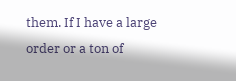them. If I have a large order or a ton of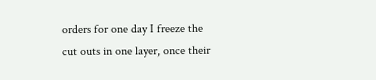orders for one day I freeze the cut outs in one layer, once their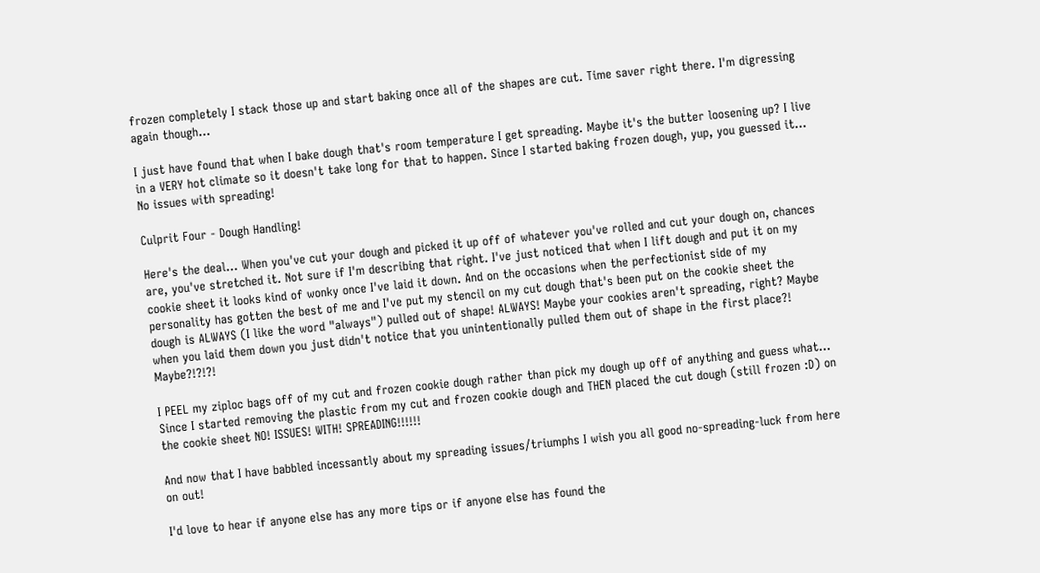frozen completely I stack those up and start baking once all of the shapes are cut. Time saver right there. I'm digressing again though...

I just have found that when I bake dough that's room temperature I get spreading. Maybe it's the butter loosening up? I live in a VERY hot climate so it doesn't take long for that to happen. Since I started baking frozen dough, yup, you guessed it... No issues with spreading!

Culprit Four - Dough Handling!

Here's the deal... When you've cut your dough and picked it up off of whatever you've rolled and cut your dough on, chances are, you've stretched it. Not sure if I'm describing that right. I've just noticed that when I lift dough and put it on my cookie sheet it looks kind of wonky once I've laid it down. And on the occasions when the perfectionist side of my personality has gotten the best of me and I've put my stencil on my cut dough that's been put on the cookie sheet the dough is ALWAYS (I like the word "always") pulled out of shape! ALWAYS! Maybe your cookies aren't spreading, right? Maybe when you laid them down you just didn't notice that you unintentionally pulled them out of shape in the first place?! Maybe?!?!?!

I PEEL my ziploc bags off of my cut and frozen cookie dough rather than pick my dough up off of anything and guess what... Since I started removing the plastic from my cut and frozen cookie dough and THEN placed the cut dough (still frozen :D) on the cookie sheet NO! ISSUES! WITH! SPREADING!!!!!!

And now that I have babbled incessantly about my spreading issues/triumphs I wish you all good no-spreading-luck from here on out!

I'd love to hear if anyone else has any more tips or if anyone else has found the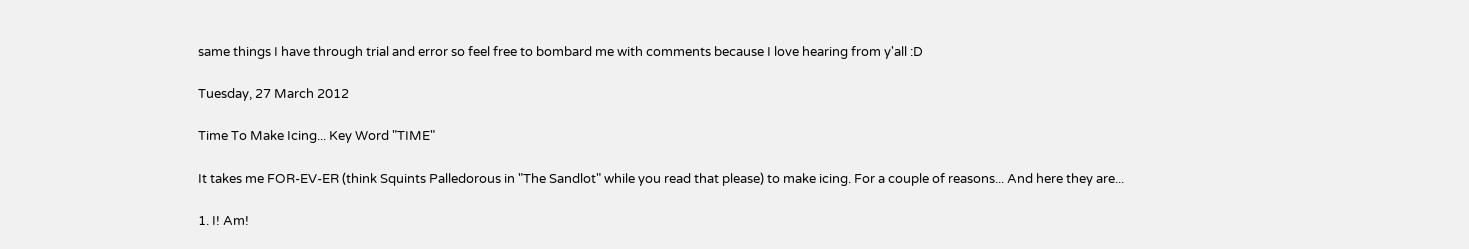same things I have through trial and error so feel free to bombard me with comments because I love hearing from y'all :D

Tuesday, 27 March 2012

Time To Make Icing... Key Word "TIME"

It takes me FOR-EV-ER (think Squints Palledorous in "The Sandlot" while you read that please) to make icing. For a couple of reasons... And here they are...

1. I! Am!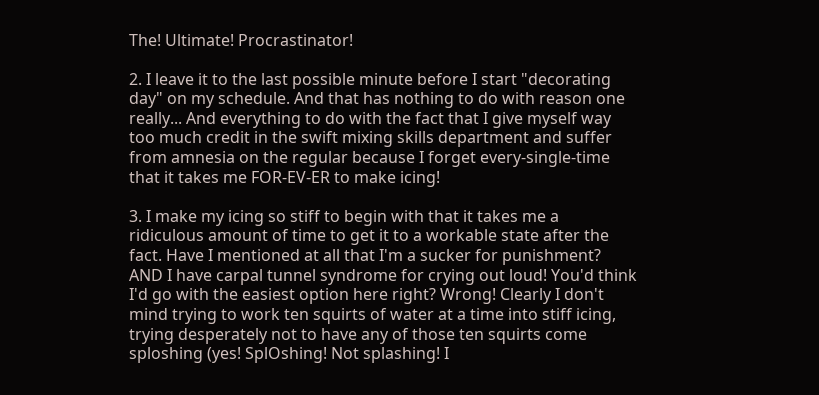The! Ultimate! Procrastinator!

2. I leave it to the last possible minute before I start "decorating day" on my schedule. And that has nothing to do with reason one really... And everything to do with the fact that I give myself way too much credit in the swift mixing skills department and suffer from amnesia on the regular because I forget every-single-time that it takes me FOR-EV-ER to make icing!

3. I make my icing so stiff to begin with that it takes me a ridiculous amount of time to get it to a workable state after the fact. Have I mentioned at all that I'm a sucker for punishment? AND I have carpal tunnel syndrome for crying out loud! You'd think I'd go with the easiest option here right? Wrong! Clearly I don't mind trying to work ten squirts of water at a time into stiff icing, trying desperately not to have any of those ten squirts come sploshing (yes! SplOshing! Not splashing! I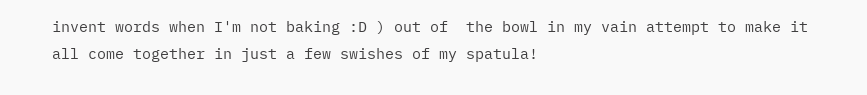invent words when I'm not baking :D ) out of  the bowl in my vain attempt to make it all come together in just a few swishes of my spatula!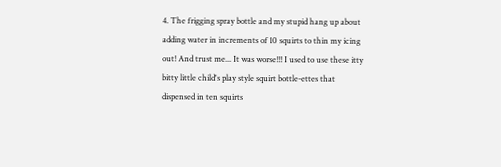4. The frigging spray bottle and my stupid hang up about adding water in increments of 10 squirts to thin my icing out! And trust me... It was worse!!! I used to use these itty bitty little child's play style squirt bottle-ettes that dispensed in ten squirts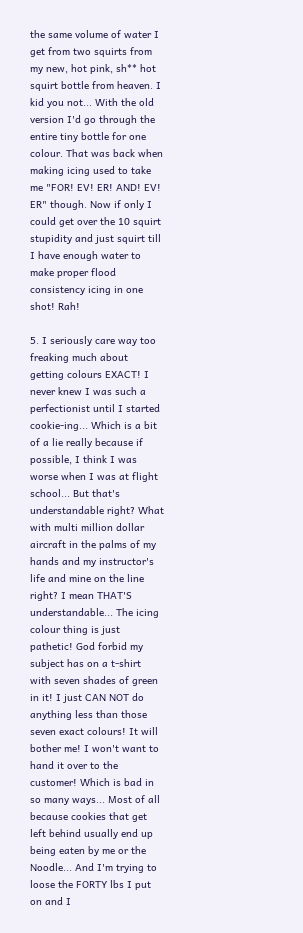the same volume of water I get from two squirts from my new, hot pink, sh** hot squirt bottle from heaven. I kid you not... With the old version I'd go through the entire tiny bottle for one colour. That was back when making icing used to take me "FOR! EV! ER! AND! EV! ER" though. Now if only I could get over the 10 squirt stupidity and just squirt till I have enough water to make proper flood consistency icing in one shot! Rah!

5. I seriously care way too freaking much about getting colours EXACT! I never knew I was such a perfectionist until I started cookie-ing... Which is a bit of a lie really because if possible, I think I was worse when I was at flight school... But that's understandable right? What with multi million dollar aircraft in the palms of my hands and my instructor's life and mine on the line right? I mean THAT'S understandable... The icing colour thing is just pathetic! God forbid my subject has on a t-shirt with seven shades of green in it! I just CAN NOT do anything less than those seven exact colours! It will bother me! I won't want to hand it over to the customer! Which is bad in so many ways... Most of all because cookies that get left behind usually end up being eaten by me or the Noodle... And I'm trying to loose the FORTY lbs I put on and I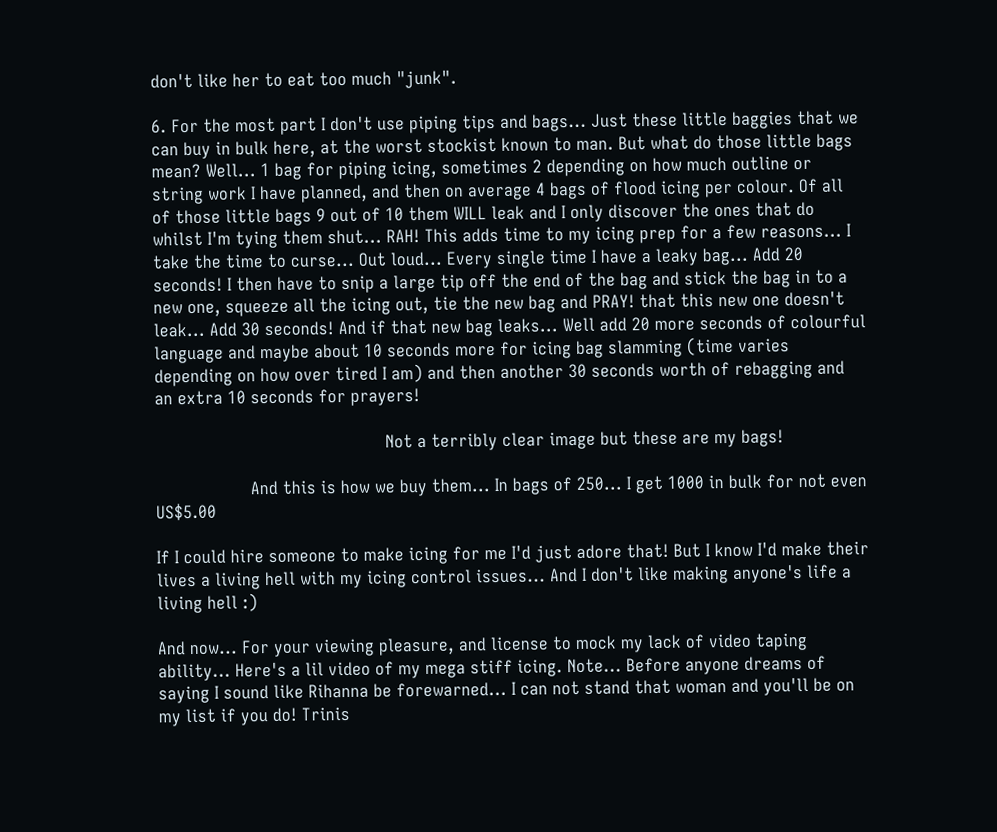don't like her to eat too much "junk".

6. For the most part I don't use piping tips and bags... Just these little baggies that we can buy in bulk here, at the worst stockist known to man. But what do those little bags mean? Well... 1 bag for piping icing, sometimes 2 depending on how much outline or string work I have planned, and then on average 4 bags of flood icing per colour. Of all of those little bags 9 out of 10 them WILL leak and I only discover the ones that do whilst I'm tying them shut... RAH! This adds time to my icing prep for a few reasons... I take the time to curse... Out loud... Every single time I have a leaky bag... Add 20 seconds! I then have to snip a large tip off the end of the bag and stick the bag in to a new one, squeeze all the icing out, tie the new bag and PRAY! that this new one doesn't leak... Add 30 seconds! And if that new bag leaks... Well add 20 more seconds of colourful language and maybe about 10 seconds more for icing bag slamming (time varies depending on how over tired I am) and then another 30 seconds worth of rebagging and an extra 10 seconds for prayers!

                                              Not a terribly clear image but these are my bags!

                   And this is how we buy them... In bags of 250... I get 1000 in bulk for not even US$5.00

If I could hire someone to make icing for me I'd just adore that! But I know I'd make their lives a living hell with my icing control issues... And I don't like making anyone's life a living hell :)

And now... For your viewing pleasure, and license to mock my lack of video taping ability... Here's a lil video of my mega stiff icing. Note... Before anyone dreams of saying I sound like Rihanna be forewarned... I can not stand that woman and you'll be on my list if you do! Trinis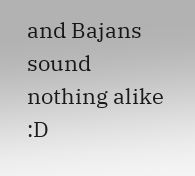and Bajans sound nothing alike :D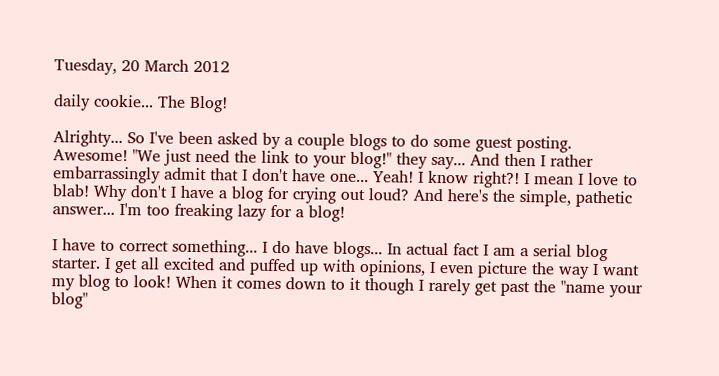Tuesday, 20 March 2012

daily cookie... The Blog!

Alrighty... So I've been asked by a couple blogs to do some guest posting. Awesome! "We just need the link to your blog!" they say... And then I rather embarrassingly admit that I don't have one... Yeah! I know right?! I mean I love to blab! Why don't I have a blog for crying out loud? And here's the simple, pathetic answer... I'm too freaking lazy for a blog!

I have to correct something... I do have blogs... In actual fact I am a serial blog starter. I get all excited and puffed up with opinions, I even picture the way I want my blog to look! When it comes down to it though I rarely get past the "name your blog"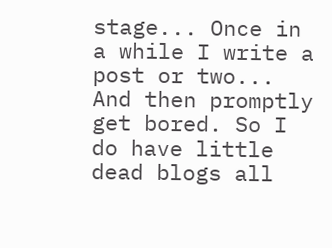stage... Once in a while I write a post or two... And then promptly get bored. So I do have little dead blogs all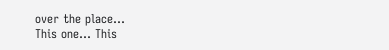over the place...
This one... This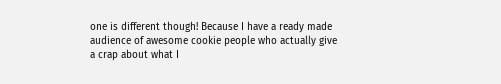one is different though! Because I have a ready made audience of awesome cookie people who actually give a crap about what I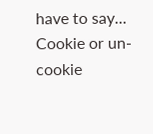have to say... Cookie or un-cookie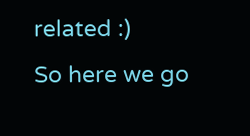related :)
So here we go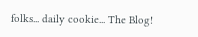folks... daily cookie... The Blog!